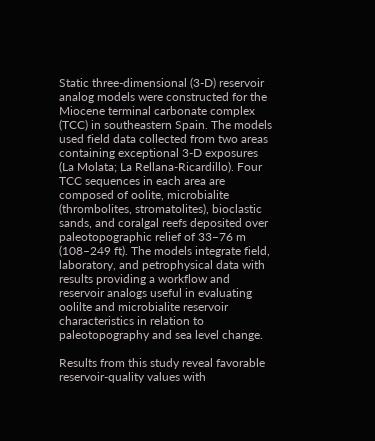Static three-dimensional (3-D) reservoir analog models were constructed for the Miocene terminal carbonate complex (TCC) in southeastern Spain. The models used field data collected from two areas containing exceptional 3-D exposures (La Molata; La Rellana-Ricardillo). Four TCC sequences in each area are composed of oolite, microbialite (thrombolites, stromatolites), bioclastic sands, and coralgal reefs deposited over paleotopographic relief of 33–76 m (108–249 ft). The models integrate field, laboratory, and petrophysical data with results providing a workflow and reservoir analogs useful in evaluating oolilte and microbialite reservoir characteristics in relation to paleotopography and sea level change.

Results from this study reveal favorable reservoir-quality values with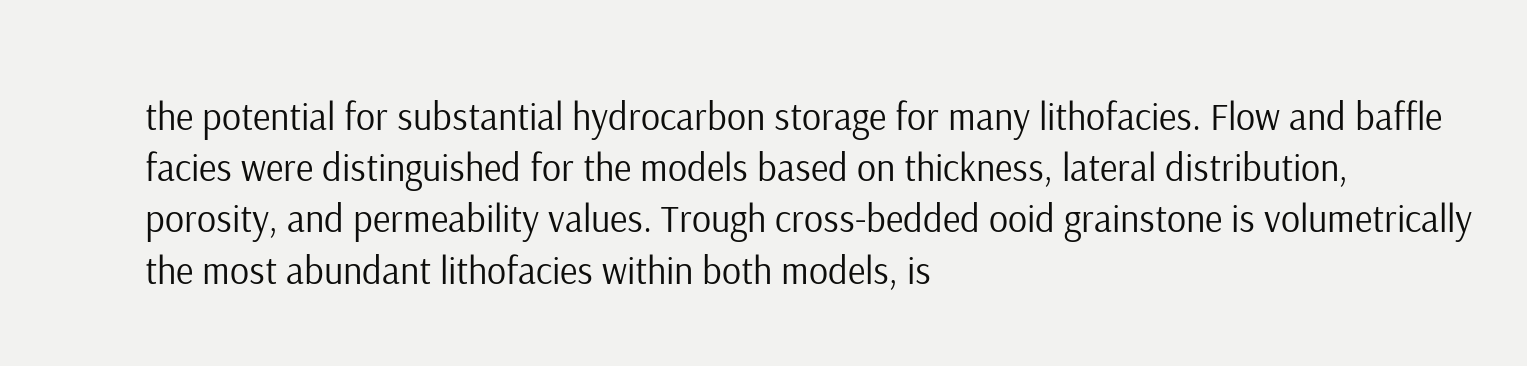the potential for substantial hydrocarbon storage for many lithofacies. Flow and baffle facies were distinguished for the models based on thickness, lateral distribution, porosity, and permeability values. Trough cross-bedded ooid grainstone is volumetrically the most abundant lithofacies within both models, is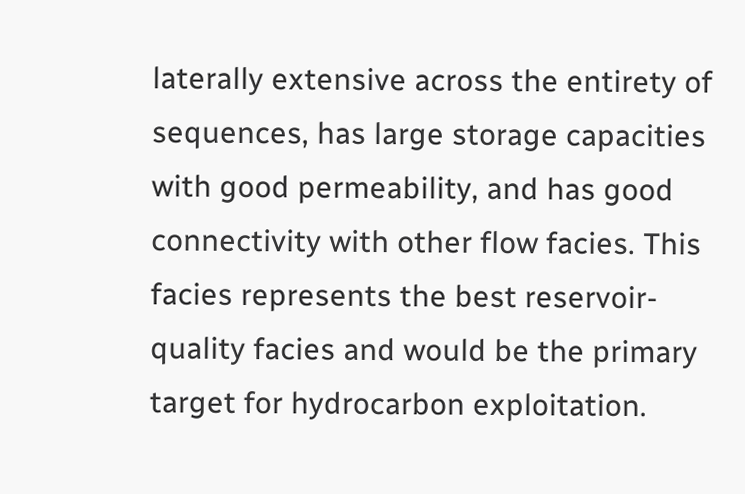laterally extensive across the entirety of sequences, has large storage capacities with good permeability, and has good connectivity with other flow facies. This facies represents the best reservoir-quality facies and would be the primary target for hydrocarbon exploitation.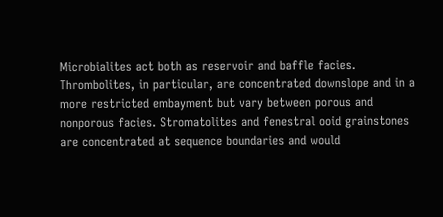Microbialites act both as reservoir and baffle facies. Thrombolites, in particular, are concentrated downslope and in a more restricted embayment but vary between porous and nonporous facies. Stromatolites and fenestral ooid grainstones are concentrated at sequence boundaries and would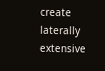create laterally extensive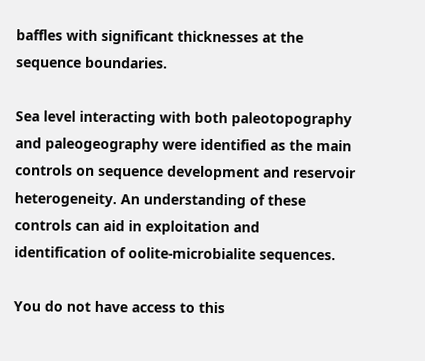baffles with significant thicknesses at the sequence boundaries.

Sea level interacting with both paleotopography and paleogeography were identified as the main controls on sequence development and reservoir heterogeneity. An understanding of these controls can aid in exploitation and identification of oolite-microbialite sequences.

You do not have access to this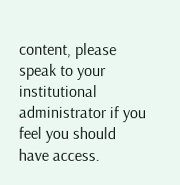content, please speak to your institutional administrator if you feel you should have access.